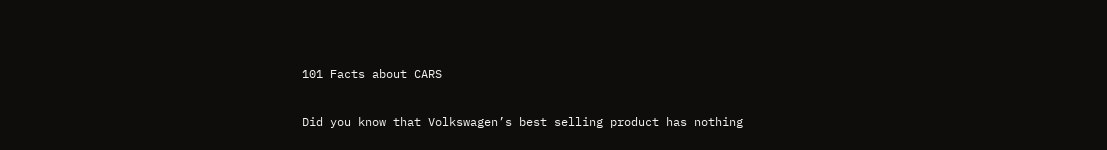101 Facts about CARS

Did you know that Volkswagen’s best selling product has nothing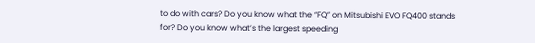to do with cars? Do you know what the “FQ” on Mitsubishi EVO FQ400 stands for? Do you know what’s the largest speeding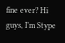fine ever? Hi guys, I’m Stype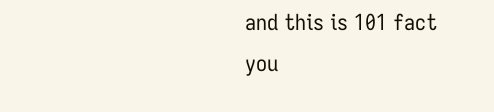and this is 101 fact you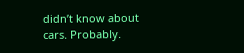didn’t know about cars. Probably.